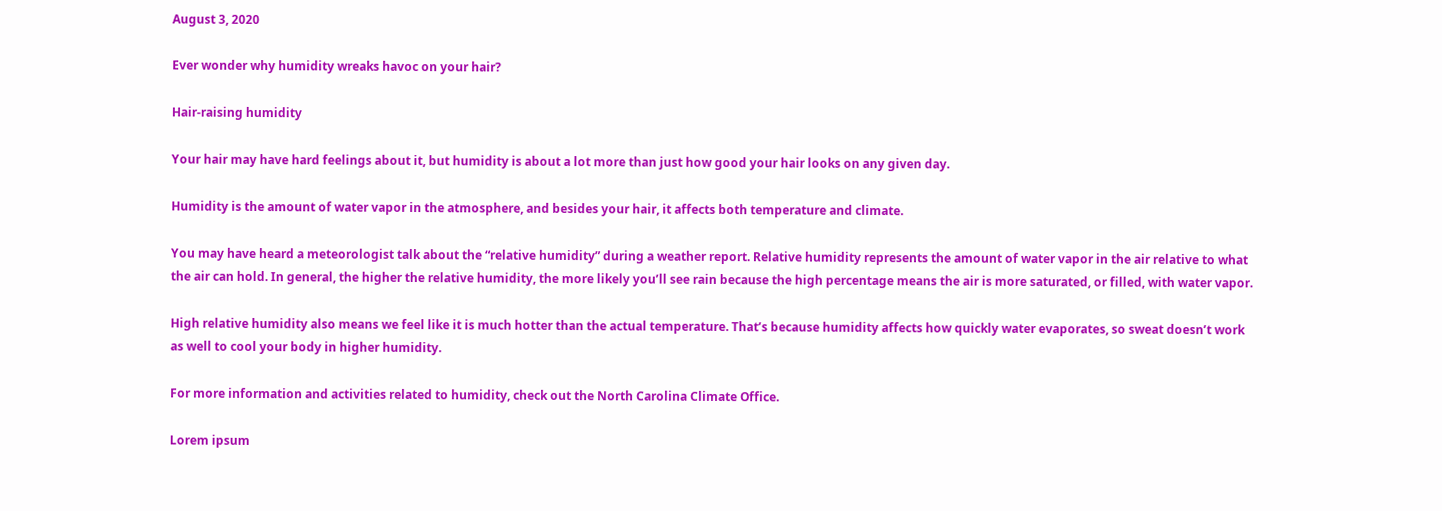August 3, 2020

Ever wonder why humidity wreaks havoc on your hair?

Hair-raising humidity

Your hair may have hard feelings about it, but humidity is about a lot more than just how good your hair looks on any given day.

Humidity is the amount of water vapor in the atmosphere, and besides your hair, it affects both temperature and climate.

You may have heard a meteorologist talk about the “relative humidity” during a weather report. Relative humidity represents the amount of water vapor in the air relative to what the air can hold. In general, the higher the relative humidity, the more likely you’ll see rain because the high percentage means the air is more saturated, or filled, with water vapor.

High relative humidity also means we feel like it is much hotter than the actual temperature. That’s because humidity affects how quickly water evaporates, so sweat doesn’t work as well to cool your body in higher humidity.

For more information and activities related to humidity, check out the North Carolina Climate Office.

Lorem ipsum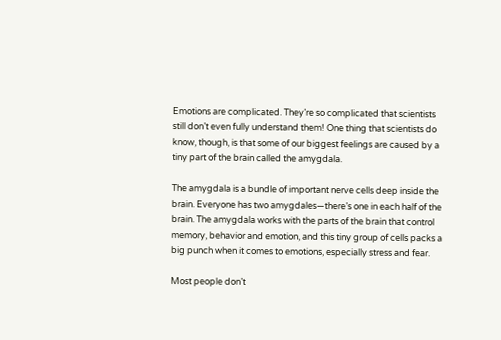Emotions are complicated. They’re so complicated that scientists still don’t even fully understand them! One thing that scientists do know, though, is that some of our biggest feelings are caused by a tiny part of the brain called the amygdala.

The amygdala is a bundle of important nerve cells deep inside the brain. Everyone has two amygdales—there’s one in each half of the brain. The amygdala works with the parts of the brain that control memory, behavior and emotion, and this tiny group of cells packs a big punch when it comes to emotions, especially stress and fear.

Most people don’t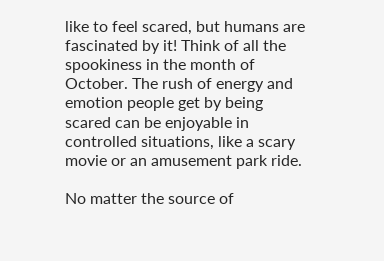like to feel scared, but humans are fascinated by it! Think of all the spookiness in the month of October. The rush of energy and emotion people get by being scared can be enjoyable in controlled situations, like a scary movie or an amusement park ride.

No matter the source of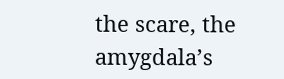the scare, the amygdala’s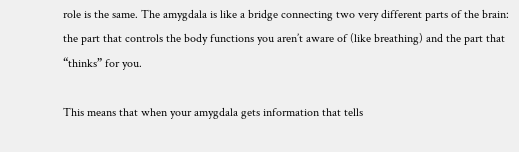role is the same. The amygdala is like a bridge connecting two very different parts of the brain: the part that controls the body functions you aren’t aware of (like breathing) and the part that “thinks” for you.

This means that when your amygdala gets information that tells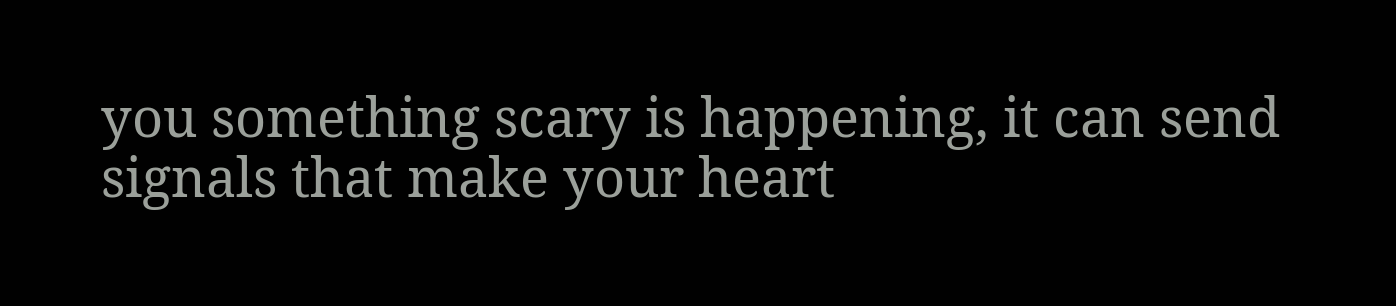you something scary is happening, it can send signals that make your heart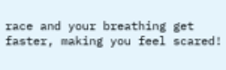race and your breathing get faster, making you feel scared!